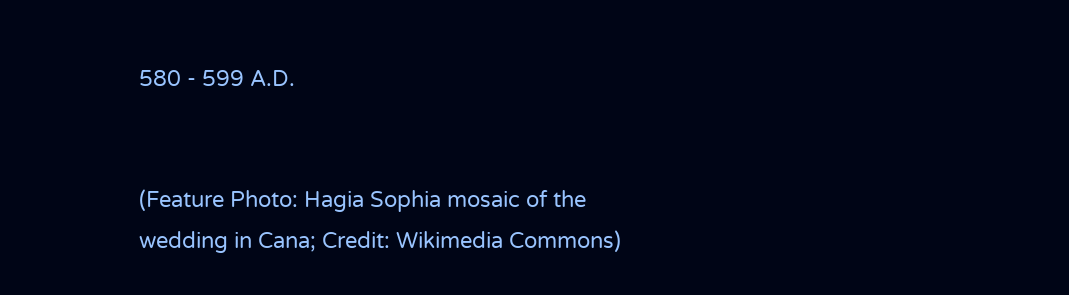580 - 599 A.D.


(Feature Photo: Hagia Sophia mosaic of the wedding in Cana; Credit: Wikimedia Commons)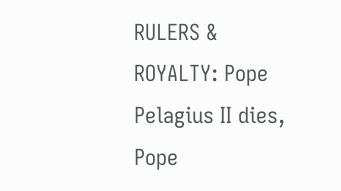RULERS & ROYALTY: Pope Pelagius II dies, Pope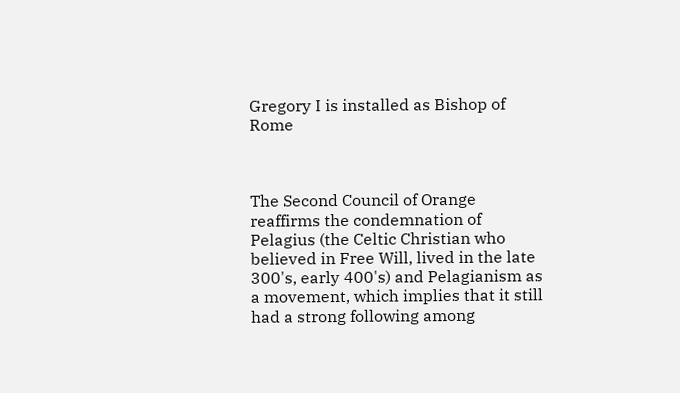Gregory I is installed as Bishop of Rome



The Second Council of Orange reaffirms the condemnation of Pelagius (the Celtic Christian who believed in Free Will, lived in the late 300's, early 400's) and Pelagianism as a movement, which implies that it still had a strong following among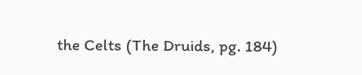the Celts (The Druids, pg. 184)